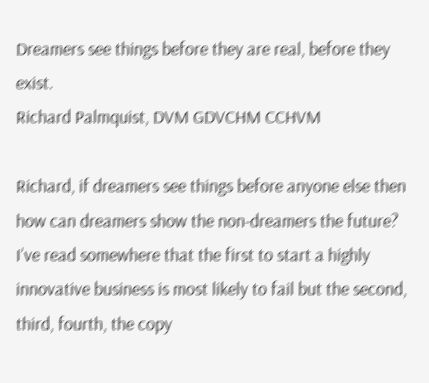Dreamers see things before they are real, before they exist.
Richard Palmquist, DVM GDVCHM CCHVM

Richard, if dreamers see things before anyone else then how can dreamers show the non-dreamers the future? I’ve read somewhere that the first to start a highly innovative business is most likely to fail but the second, third, fourth, the copy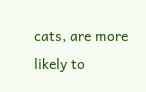cats, are more likely to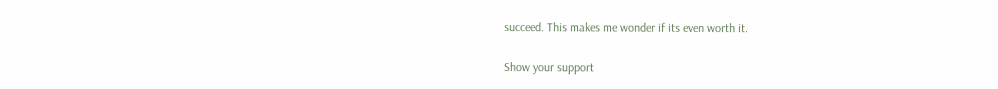succeed. This makes me wonder if its even worth it.

Show your support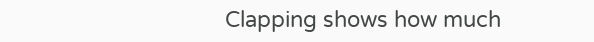Clapping shows how much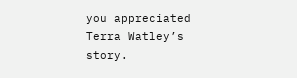you appreciated Terra Watley’s story.